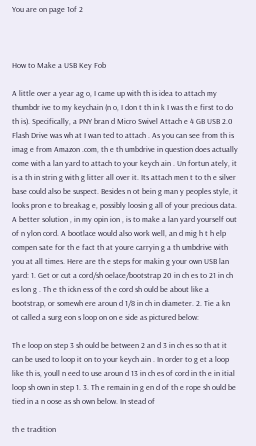You are on page 1of 2



How to Make a USB Key Fob

A little over a year ag o, I came up with th is idea to attach my thumbdr ive to my keychain (n o, I don t th in k I was th e first to do th is). Specifically, a PNY bran d Micro Swivel Attach e 4 GB USB 2.0 Flash Drive was wh at I wan ted to attach . As you can see from th is imag e from Amazon .com, th e th umbdrive in question does actually come with a lan yard to attach to your keych ain . Un fortun ately, it is a th in strin g with g litter all over it. Its attach men t to th e silver base could also be suspect. Besides n ot bein g man y peoples style, it looks pron e to breakag e, possibly loosin g all of your precious data. A better solution , in my opin ion , is to make a lan yard yourself out of n ylon cord. A bootlace would also work well, an d mig h t h elp compen sate for th e fact th at youre carryin g a th umbdrive with you at all times. Here are th e steps for makin g your own USB lan yard: 1. Get or cut a cord/sh oelace/bootstrap 20 in ch es to 21 in ch es lon g . Th e th ickn ess of th e cord sh ould be about like a bootstrap, or somewh ere aroun d 1/8 in ch in diameter. 2. Tie a kn ot called a surg eon s loop on on e side as pictured below:

Th e loop on step 3 sh ould be between 2 an d 3 in ch es so th at it can be used to loop it on to your keych ain . In order to g et a loop like th is, youll n eed to use aroun d 13 in ch es of cord in th e in itial loop sh own in step 1. 3. Th e remain in g en d of th e rope sh ould be tied in a n oose as sh own below. In stead of

th e tradition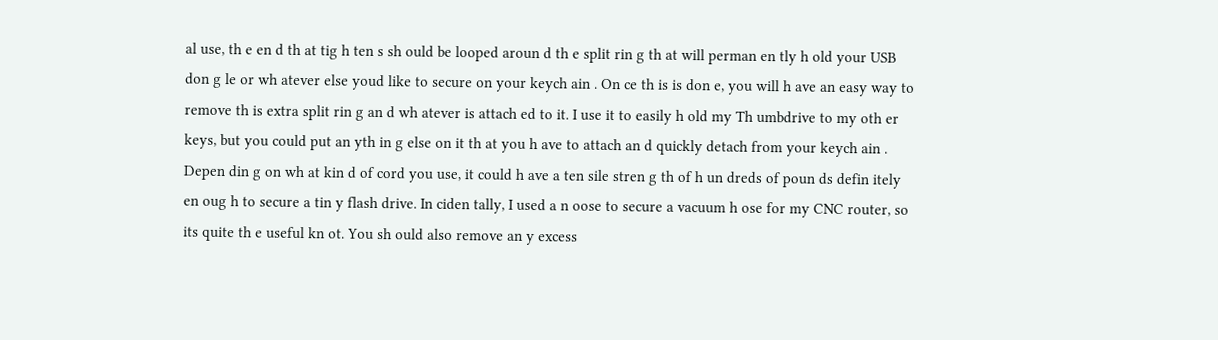al use, th e en d th at tig h ten s sh ould be looped aroun d th e split rin g th at will perman en tly h old your USB don g le or wh atever else youd like to secure on your keych ain . On ce th is is don e, you will h ave an easy way to remove th is extra split rin g an d wh atever is attach ed to it. I use it to easily h old my Th umbdrive to my oth er keys, but you could put an yth in g else on it th at you h ave to attach an d quickly detach from your keych ain . Depen din g on wh at kin d of cord you use, it could h ave a ten sile stren g th of h un dreds of poun ds defin itely en oug h to secure a tin y flash drive. In ciden tally, I used a n oose to secure a vacuum h ose for my CNC router, so its quite th e useful kn ot. You sh ould also remove an y excess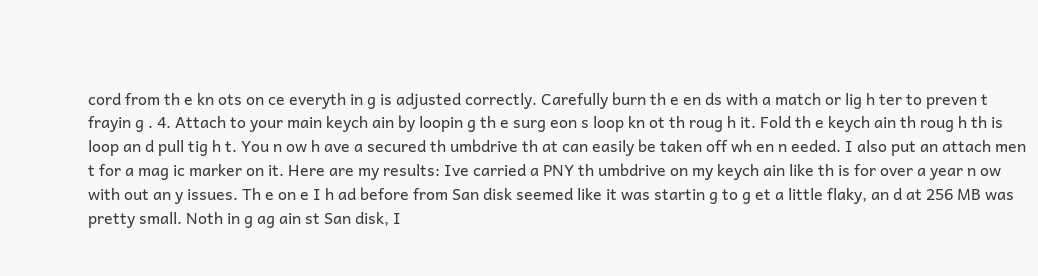cord from th e kn ots on ce everyth in g is adjusted correctly. Carefully burn th e en ds with a match or lig h ter to preven t frayin g . 4. Attach to your main keych ain by loopin g th e surg eon s loop kn ot th roug h it. Fold th e keych ain th roug h th is loop an d pull tig h t. You n ow h ave a secured th umbdrive th at can easily be taken off wh en n eeded. I also put an attach men t for a mag ic marker on it. Here are my results: Ive carried a PNY th umbdrive on my keych ain like th is for over a year n ow with out an y issues. Th e on e I h ad before from San disk seemed like it was startin g to g et a little flaky, an d at 256 MB was pretty small. Noth in g ag ain st San disk, I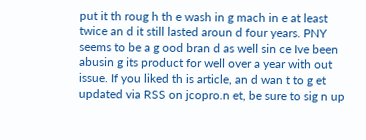put it th roug h th e wash in g mach in e at least twice an d it still lasted aroun d four years. PNY seems to be a g ood bran d as well sin ce Ive been abusin g its product for well over a year with out issue. If you liked th is article, an d wan t to g et updated via RSS on jcopro.n et, be sure to sig n up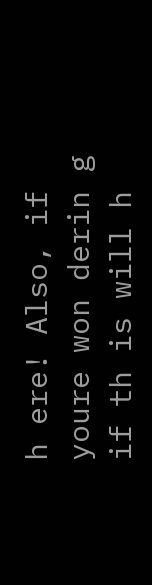h ere! Also, if youre won derin g if th is will h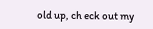old up, ch eck out my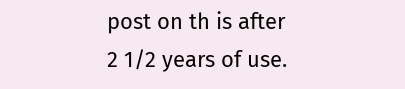post on th is after 2 1/2 years of use.